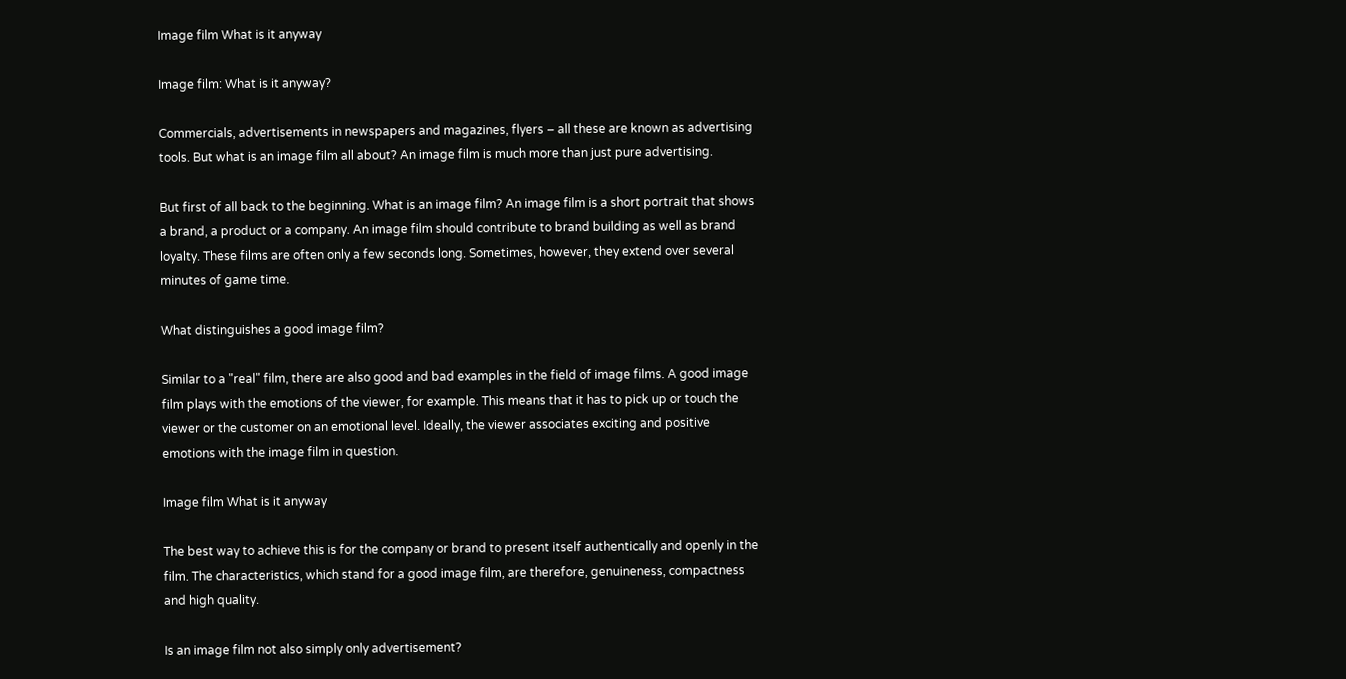Image film What is it anyway

Image film: What is it anyway?

Commercials, advertisements in newspapers and magazines, flyers – all these are known as advertising tools. But what is an image film all about? An image film is much more than just pure advertising.

But first of all back to the beginning. What is an image film? An image film is a short portrait that shows a brand, a product or a company. An image film should contribute to brand building as well as brand loyalty. These films are often only a few seconds long. Sometimes, however, they extend over several minutes of game time.

What distinguishes a good image film?

Similar to a "real" film, there are also good and bad examples in the field of image films. A good image film plays with the emotions of the viewer, for example. This means that it has to pick up or touch the viewer or the customer on an emotional level. Ideally, the viewer associates exciting and positive emotions with the image film in question.

Image film What is it anyway

The best way to achieve this is for the company or brand to present itself authentically and openly in the film. The characteristics, which stand for a good image film, are therefore, genuineness, compactness and high quality.

Is an image film not also simply only advertisement?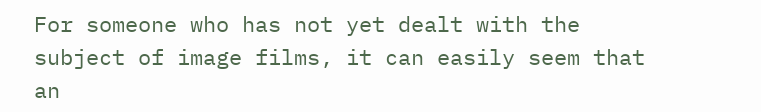For someone who has not yet dealt with the subject of image films, it can easily seem that an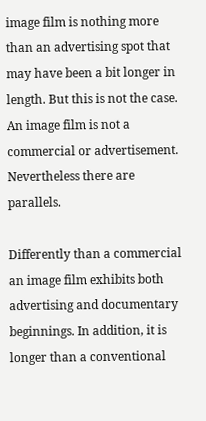image film is nothing more than an advertising spot that may have been a bit longer in length. But this is not the case. An image film is not a commercial or advertisement. Nevertheless there are parallels.

Differently than a commercial an image film exhibits both advertising and documentary beginnings. In addition, it is longer than a conventional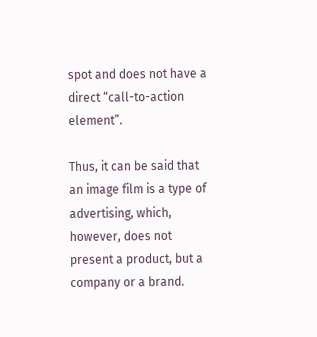spot and does not have a direct “call-to-action element”.

Thus, it can be said that an image film is a type of advertising, which, however, does not present a product, but a company or a brand.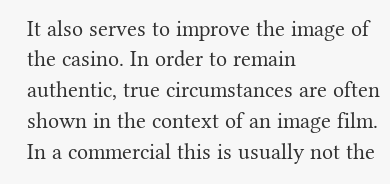It also serves to improve the image of the casino. In order to remain authentic, true circumstances are often shown in the context of an image film. In a commercial this is usually not the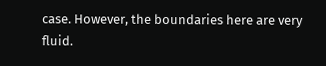case. However, the boundaries here are very fluid.